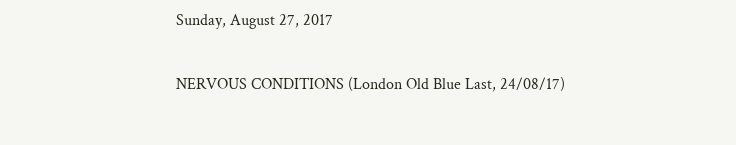Sunday, August 27, 2017

NERVOUS CONDITIONS (London Old Blue Last, 24/08/17)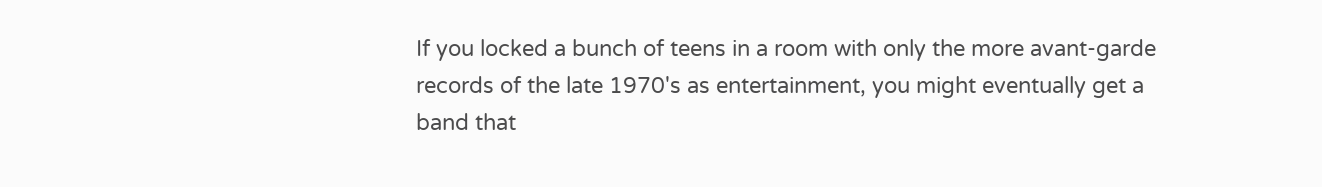If you locked a bunch of teens in a room with only the more avant-garde records of the late 1970's as entertainment, you might eventually get a band that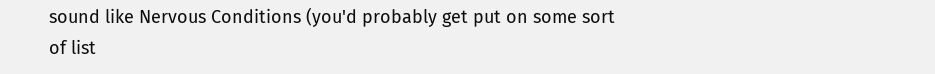sound like Nervous Conditions (you'd probably get put on some sort of list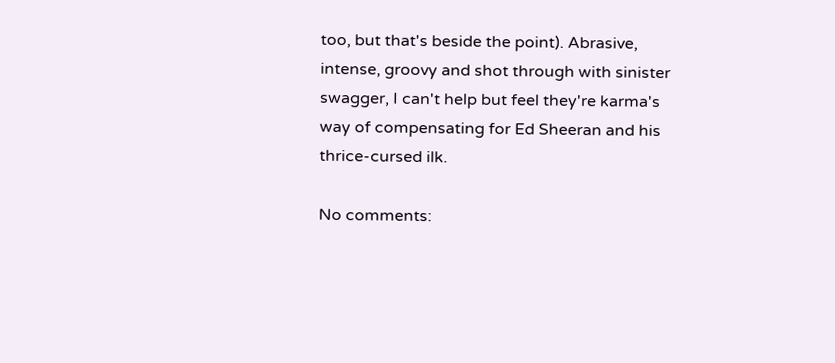too, but that's beside the point). Abrasive, intense, groovy and shot through with sinister swagger, I can't help but feel they're karma's way of compensating for Ed Sheeran and his thrice-cursed ilk.

No comments: